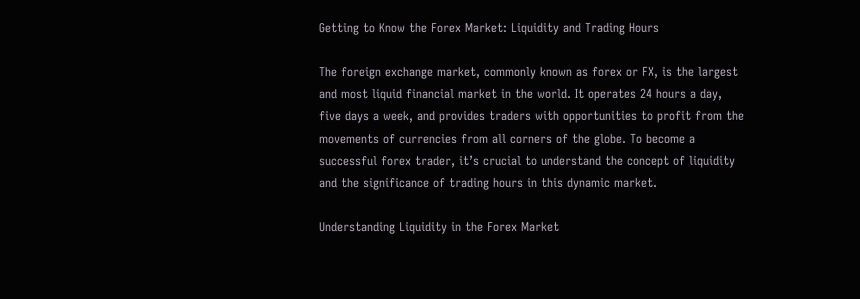Getting to Know the Forex Market: Liquidity and Trading Hours

The foreign exchange market, commonly known as forex or FX, is the largest and most liquid financial market in the world. It operates 24 hours a day, five days a week, and provides traders with opportunities to profit from the movements of currencies from all corners of the globe. To become a successful forex trader, it’s crucial to understand the concept of liquidity and the significance of trading hours in this dynamic market.

Understanding Liquidity in the Forex Market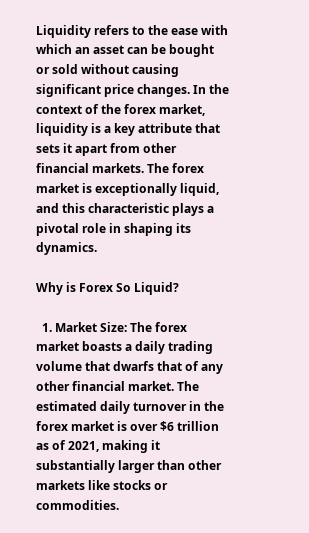Liquidity refers to the ease with which an asset can be bought or sold without causing significant price changes. In the context of the forex market, liquidity is a key attribute that sets it apart from other financial markets. The forex market is exceptionally liquid, and this characteristic plays a pivotal role in shaping its dynamics.

Why is Forex So Liquid?

  1. Market Size: The forex market boasts a daily trading volume that dwarfs that of any other financial market. The estimated daily turnover in the forex market is over $6 trillion as of 2021, making it substantially larger than other markets like stocks or commodities.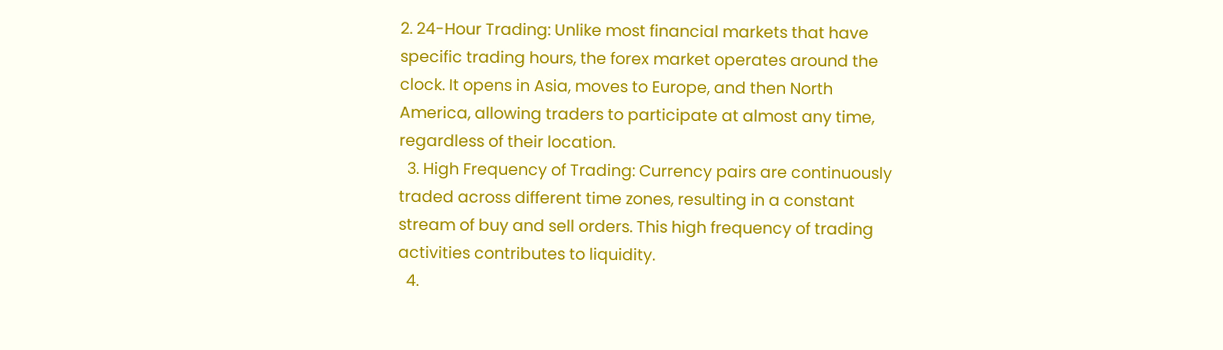2. 24-Hour Trading: Unlike most financial markets that have specific trading hours, the forex market operates around the clock. It opens in Asia, moves to Europe, and then North America, allowing traders to participate at almost any time, regardless of their location.
  3. High Frequency of Trading: Currency pairs are continuously traded across different time zones, resulting in a constant stream of buy and sell orders. This high frequency of trading activities contributes to liquidity.
  4.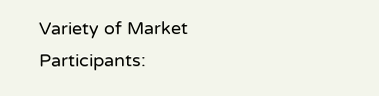Variety of Market Participants: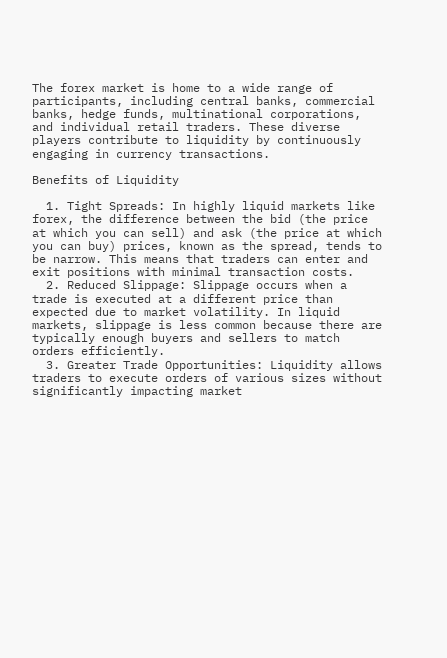The forex market is home to a wide range of participants, including central banks, commercial banks, hedge funds, multinational corporations, and individual retail traders. These diverse players contribute to liquidity by continuously engaging in currency transactions.

Benefits of Liquidity

  1. Tight Spreads: In highly liquid markets like forex, the difference between the bid (the price at which you can sell) and ask (the price at which you can buy) prices, known as the spread, tends to be narrow. This means that traders can enter and exit positions with minimal transaction costs.
  2. Reduced Slippage: Slippage occurs when a trade is executed at a different price than expected due to market volatility. In liquid markets, slippage is less common because there are typically enough buyers and sellers to match orders efficiently.
  3. Greater Trade Opportunities: Liquidity allows traders to execute orders of various sizes without significantly impacting market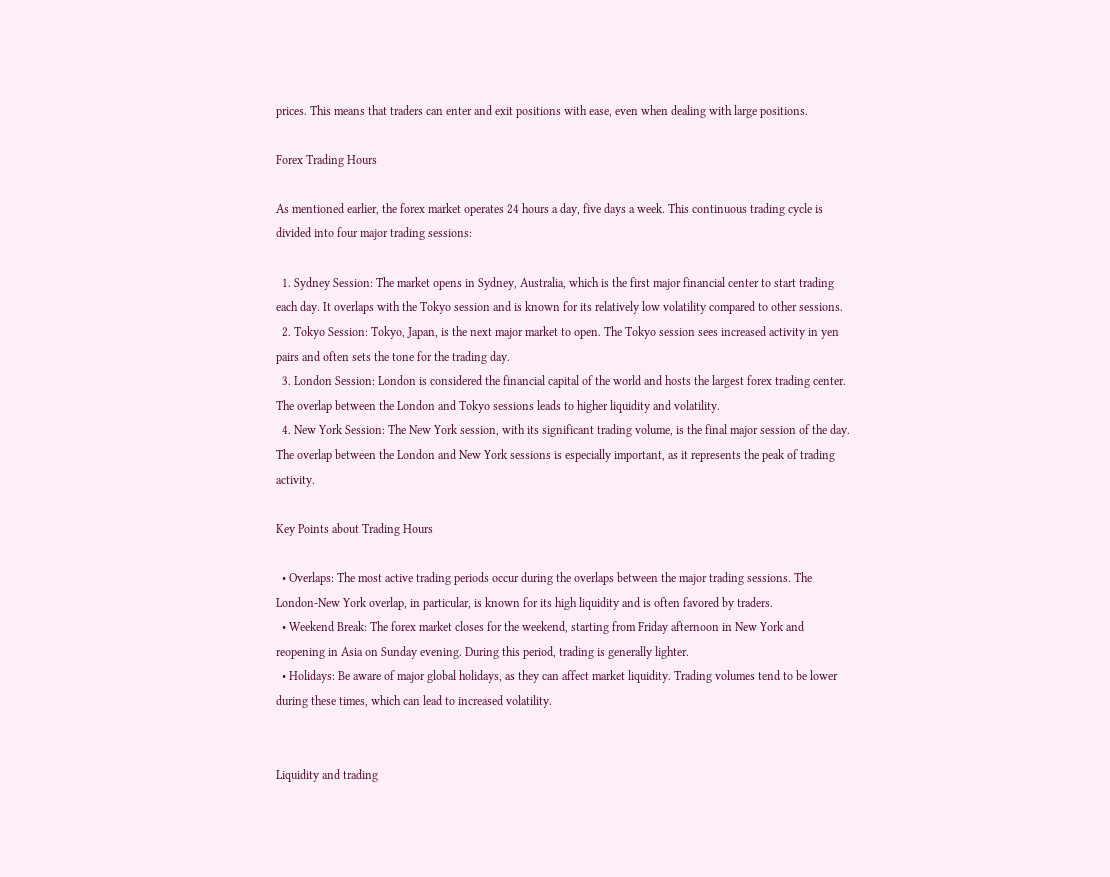prices. This means that traders can enter and exit positions with ease, even when dealing with large positions.

Forex Trading Hours

As mentioned earlier, the forex market operates 24 hours a day, five days a week. This continuous trading cycle is divided into four major trading sessions:

  1. Sydney Session: The market opens in Sydney, Australia, which is the first major financial center to start trading each day. It overlaps with the Tokyo session and is known for its relatively low volatility compared to other sessions.
  2. Tokyo Session: Tokyo, Japan, is the next major market to open. The Tokyo session sees increased activity in yen pairs and often sets the tone for the trading day.
  3. London Session: London is considered the financial capital of the world and hosts the largest forex trading center. The overlap between the London and Tokyo sessions leads to higher liquidity and volatility.
  4. New York Session: The New York session, with its significant trading volume, is the final major session of the day. The overlap between the London and New York sessions is especially important, as it represents the peak of trading activity.

Key Points about Trading Hours

  • Overlaps: The most active trading periods occur during the overlaps between the major trading sessions. The London-New York overlap, in particular, is known for its high liquidity and is often favored by traders.
  • Weekend Break: The forex market closes for the weekend, starting from Friday afternoon in New York and reopening in Asia on Sunday evening. During this period, trading is generally lighter.
  • Holidays: Be aware of major global holidays, as they can affect market liquidity. Trading volumes tend to be lower during these times, which can lead to increased volatility.


Liquidity and trading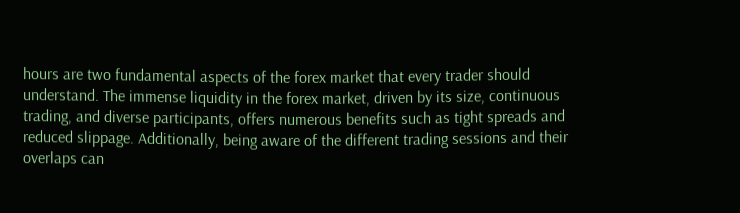hours are two fundamental aspects of the forex market that every trader should understand. The immense liquidity in the forex market, driven by its size, continuous trading, and diverse participants, offers numerous benefits such as tight spreads and reduced slippage. Additionally, being aware of the different trading sessions and their overlaps can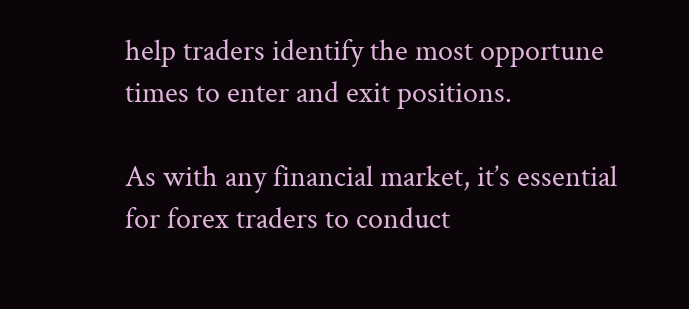help traders identify the most opportune times to enter and exit positions.

As with any financial market, it’s essential for forex traders to conduct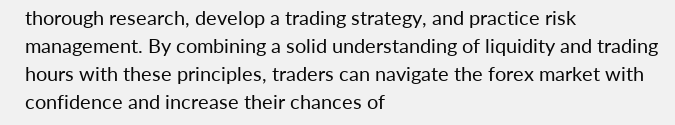thorough research, develop a trading strategy, and practice risk management. By combining a solid understanding of liquidity and trading hours with these principles, traders can navigate the forex market with confidence and increase their chances of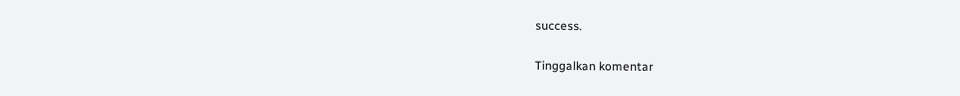success.

Tinggalkan komentar